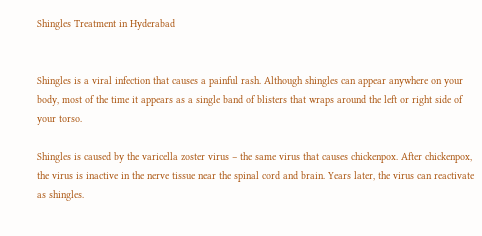Shingles Treatment in Hyderabad


Shingles is a viral infection that causes a painful rash. Although shingles can appear anywhere on your body, most of the time it appears as a single band of blisters that wraps around the left or right side of your torso.

Shingles is caused by the varicella zoster virus – the same virus that causes chickenpox. After chickenpox, the virus is inactive in the nerve tissue near the spinal cord and brain. Years later, the virus can reactivate as shingles.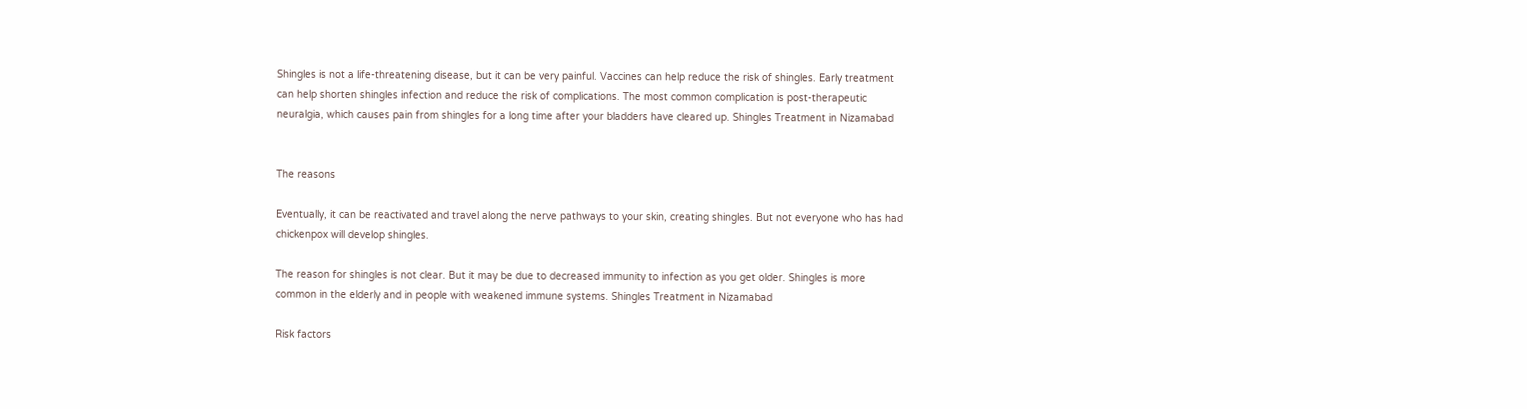Shingles is not a life-threatening disease, but it can be very painful. Vaccines can help reduce the risk of shingles. Early treatment can help shorten shingles infection and reduce the risk of complications. The most common complication is post-therapeutic neuralgia, which causes pain from shingles for a long time after your bladders have cleared up. Shingles Treatment in Nizamabad


The reasons

Eventually, it can be reactivated and travel along the nerve pathways to your skin, creating shingles. But not everyone who has had chickenpox will develop shingles.

The reason for shingles is not clear. But it may be due to decreased immunity to infection as you get older. Shingles is more common in the elderly and in people with weakened immune systems. Shingles Treatment in Nizamabad

Risk factors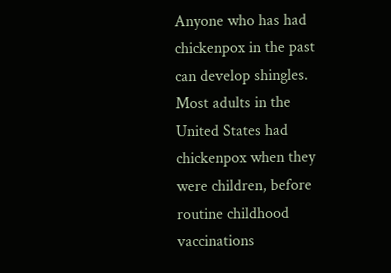Anyone who has had chickenpox in the past can develop shingles. Most adults in the United States had chickenpox when they were children, before routine childhood vaccinations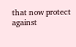that now protect against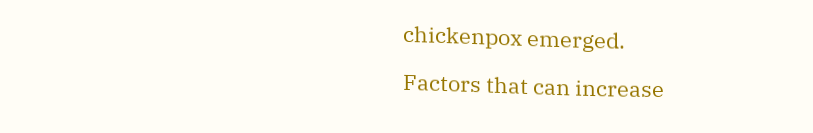chickenpox emerged.

Factors that can increase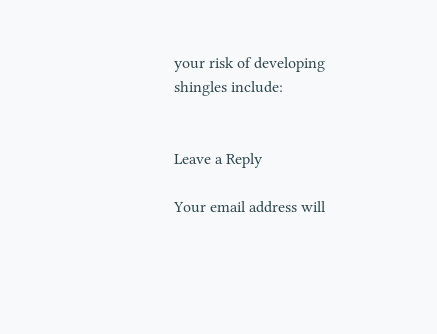your risk of developing shingles include:


Leave a Reply

Your email address will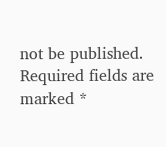not be published. Required fields are marked *